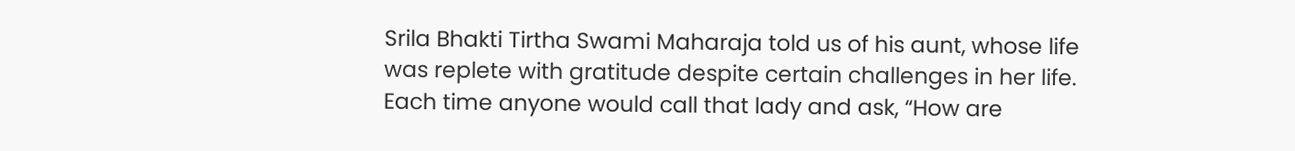Srila Bhakti Tirtha Swami Maharaja told us of his aunt, whose life was replete with gratitude despite certain challenges in her life. Each time anyone would call that lady and ask, “How are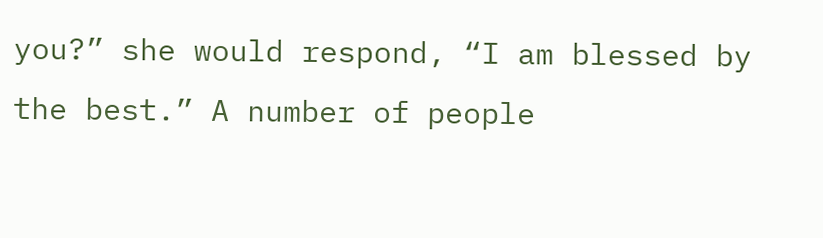you?” she would respond, “I am blessed by the best.” A number of people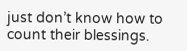just don’t know how to count their blessings.